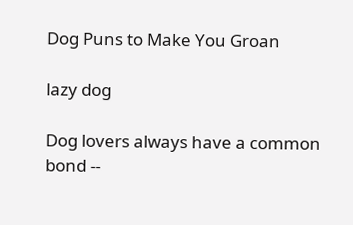Dog Puns to Make You Groan

lazy dog

Dog lovers always have a common bond --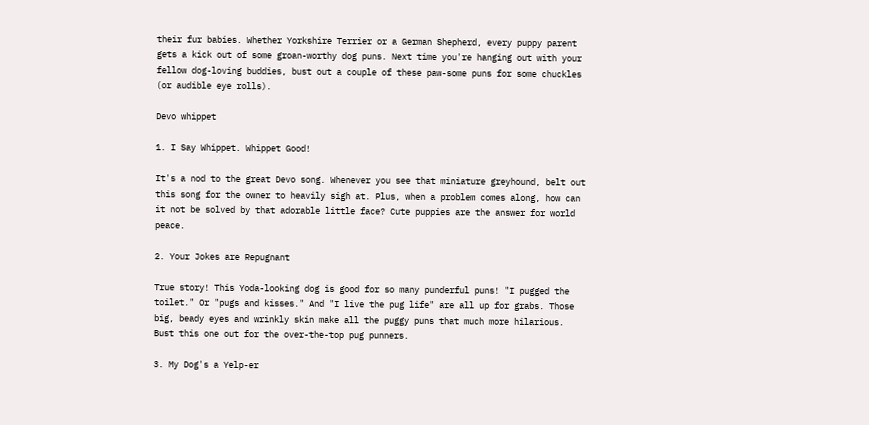their fur babies. Whether Yorkshire Terrier or a German Shepherd, every puppy parent gets a kick out of some groan-worthy dog puns. Next time you're hanging out with your fellow dog-loving buddies, bust out a couple of these paw-some puns for some chuckles (or audible eye rolls).

Devo whippet

1. I Say Whippet. Whippet Good!

It's a nod to the great Devo song. Whenever you see that miniature greyhound, belt out this song for the owner to heavily sigh at. Plus, when a problem comes along, how can it not be solved by that adorable little face? Cute puppies are the answer for world peace.

2. Your Jokes are Repugnant

True story! This Yoda-looking dog is good for so many punderful puns! "I pugged the toilet." Or "pugs and kisses." And "I live the pug life" are all up for grabs. Those big, beady eyes and wrinkly skin make all the puggy puns that much more hilarious. Bust this one out for the over-the-top pug punners.

3. My Dog's a Yelp-er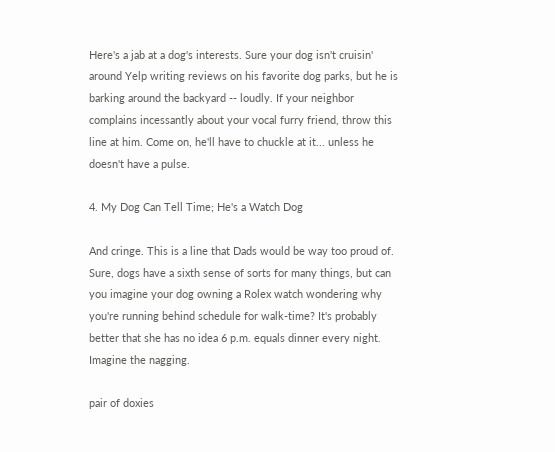Here's a jab at a dog's interests. Sure your dog isn't cruisin' around Yelp writing reviews on his favorite dog parks, but he is barking around the backyard -- loudly. If your neighbor complains incessantly about your vocal furry friend, throw this line at him. Come on, he'll have to chuckle at it... unless he doesn't have a pulse.

4. My Dog Can Tell Time; He's a Watch Dog

And cringe. This is a line that Dads would be way too proud of. Sure, dogs have a sixth sense of sorts for many things, but can you imagine your dog owning a Rolex watch wondering why you're running behind schedule for walk-time? It's probably better that she has no idea 6 p.m. equals dinner every night. Imagine the nagging.

pair of doxies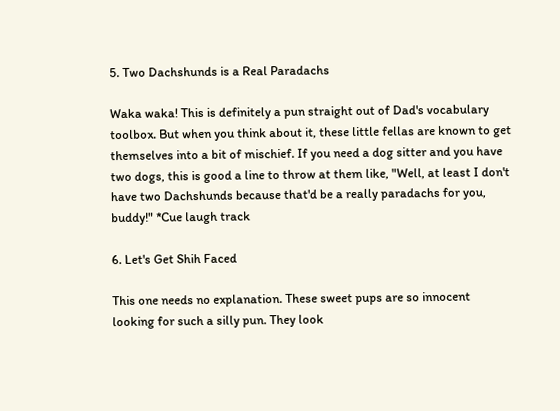5. Two Dachshunds is a Real Paradachs

Waka waka! This is definitely a pun straight out of Dad's vocabulary toolbox. But when you think about it, these little fellas are known to get themselves into a bit of mischief. If you need a dog sitter and you have two dogs, this is good a line to throw at them like, "Well, at least I don't have two Dachshunds because that'd be a really paradachs for you, buddy!" *Cue laugh track

6. Let's Get Shih Faced

This one needs no explanation. These sweet pups are so innocent looking for such a silly pun. They look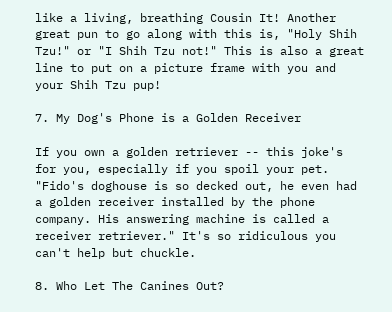like a living, breathing Cousin It! Another great pun to go along with this is, "Holy Shih Tzu!" or "I Shih Tzu not!" This is also a great line to put on a picture frame with you and your Shih Tzu pup!

7. My Dog's Phone is a Golden Receiver

If you own a golden retriever -- this joke's for you, especially if you spoil your pet. "Fido's doghouse is so decked out, he even had a golden receiver installed by the phone company. His answering machine is called a receiver retriever." It's so ridiculous you can't help but chuckle.

8. Who Let The Canines Out?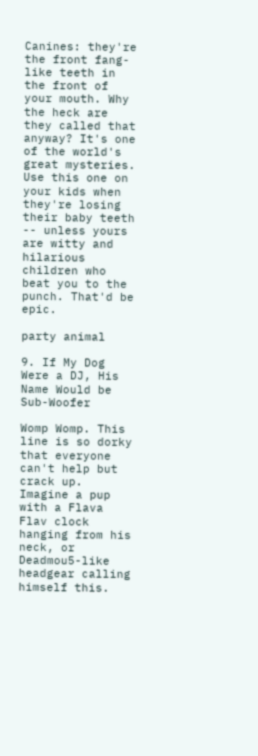Canines: they're the front fang-like teeth in the front of your mouth. Why the heck are they called that anyway? It's one of the world's great mysteries. Use this one on your kids when they're losing their baby teeth -- unless yours are witty and hilarious children who beat you to the punch. That'd be epic.

party animal

9. If My Dog Were a DJ, His Name Would be Sub-Woofer

Womp Womp. This line is so dorky that everyone can't help but crack up. Imagine a pup with a Flava Flav clock hanging from his neck, or Deadmou5-like headgear calling himself this.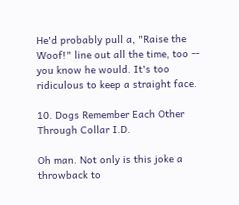He'd probably pull a, "Raise the Woof!" line out all the time, too -- you know he would. It's too ridiculous to keep a straight face.

10. Dogs Remember Each Other Through Collar I.D.

Oh man. Not only is this joke a throwback to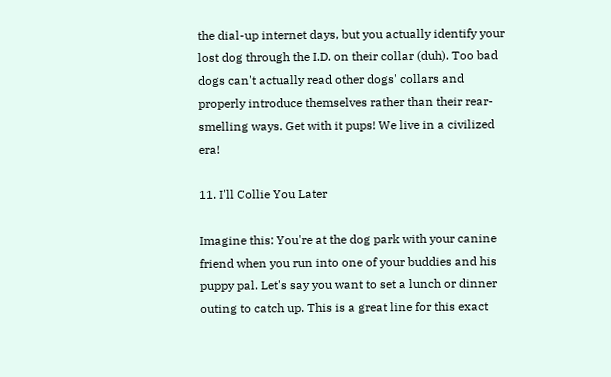the dial-up internet days, but you actually identify your lost dog through the I.D. on their collar (duh). Too bad dogs can't actually read other dogs' collars and properly introduce themselves rather than their rear-smelling ways. Get with it pups! We live in a civilized era!

11. I'll Collie You Later

Imagine this: You're at the dog park with your canine friend when you run into one of your buddies and his puppy pal. Let's say you want to set a lunch or dinner outing to catch up. This is a great line for this exact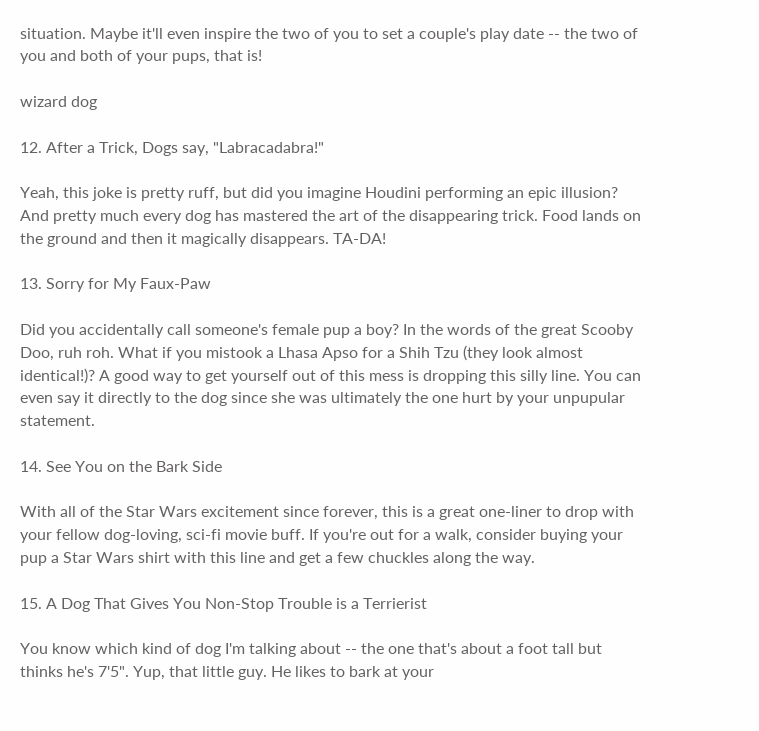situation. Maybe it'll even inspire the two of you to set a couple's play date -- the two of you and both of your pups, that is!

wizard dog

12. After a Trick, Dogs say, "Labracadabra!"

Yeah, this joke is pretty ruff, but did you imagine Houdini performing an epic illusion? And pretty much every dog has mastered the art of the disappearing trick. Food lands on the ground and then it magically disappears. TA-DA!

13. Sorry for My Faux-Paw

Did you accidentally call someone's female pup a boy? In the words of the great Scooby Doo, ruh roh. What if you mistook a Lhasa Apso for a Shih Tzu (they look almost identical!)? A good way to get yourself out of this mess is dropping this silly line. You can even say it directly to the dog since she was ultimately the one hurt by your unpupular statement.

14. See You on the Bark Side

With all of the Star Wars excitement since forever, this is a great one-liner to drop with your fellow dog-loving, sci-fi movie buff. If you're out for a walk, consider buying your pup a Star Wars shirt with this line and get a few chuckles along the way.

15. A Dog That Gives You Non-Stop Trouble is a Terrierist

You know which kind of dog I'm talking about -- the one that's about a foot tall but thinks he's 7'5". Yup, that little guy. He likes to bark at your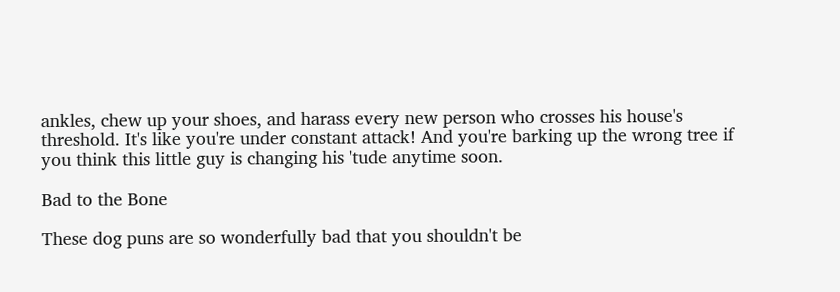ankles, chew up your shoes, and harass every new person who crosses his house's threshold. It's like you're under constant attack! And you're barking up the wrong tree if you think this little guy is changing his 'tude anytime soon.

Bad to the Bone

These dog puns are so wonderfully bad that you shouldn't be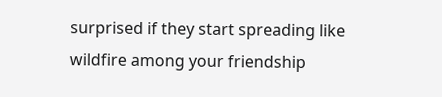surprised if they start spreading like wildfire among your friendship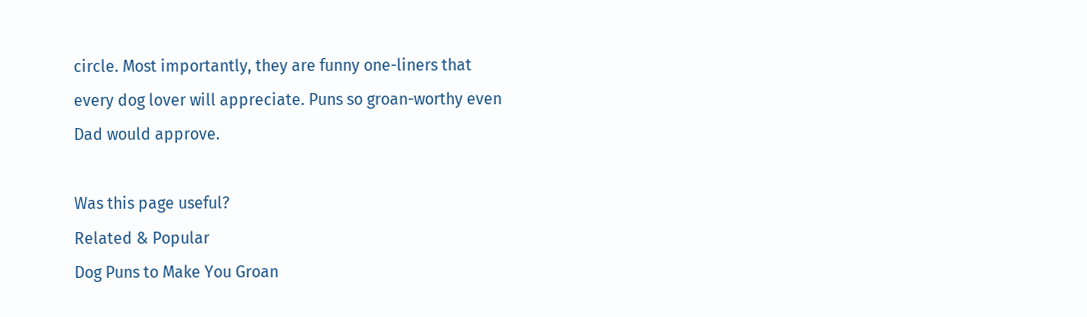circle. Most importantly, they are funny one-liners that every dog lover will appreciate. Puns so groan-worthy even Dad would approve.

Was this page useful?
Related & Popular
Dog Puns to Make You Groan